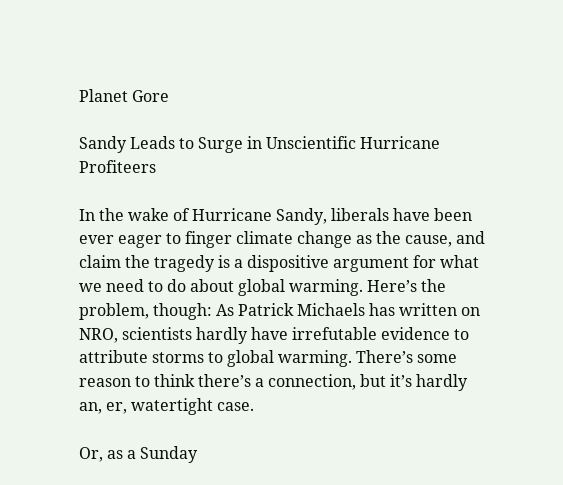Planet Gore

Sandy Leads to Surge in Unscientific Hurricane Profiteers

In the wake of Hurricane Sandy, liberals have been ever eager to finger climate change as the cause, and claim the tragedy is a dispositive argument for what we need to do about global warming. Here’s the problem, though: As Patrick Michaels has written on NRO, scientists hardly have irrefutable evidence to attribute storms to global warming. There’s some reason to think there’s a connection, but it’s hardly an, er, watertight case.

Or, as a Sunday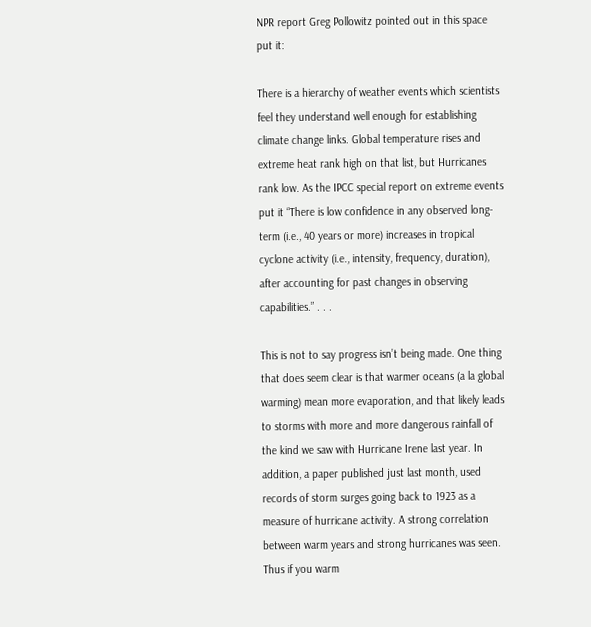NPR report Greg Pollowitz pointed out in this space put it:

There is a hierarchy of weather events which scientists feel they understand well enough for establishing climate change links. Global temperature rises and extreme heat rank high on that list, but Hurricanes rank low. As the IPCC special report on extreme events put it “There is low confidence in any observed long-term (i.e., 40 years or more) increases in tropical cyclone activity (i.e., intensity, frequency, duration), after accounting for past changes in observing capabilities.” . . .

This is not to say progress isn’t being made. One thing that does seem clear is that warmer oceans (a la global warming) mean more evaporation, and that likely leads to storms with more and more dangerous rainfall of the kind we saw with Hurricane Irene last year. In addition, a paper published just last month, used records of storm surges going back to 1923 as a measure of hurricane activity. A strong correlation between warm years and strong hurricanes was seen. Thus if you warm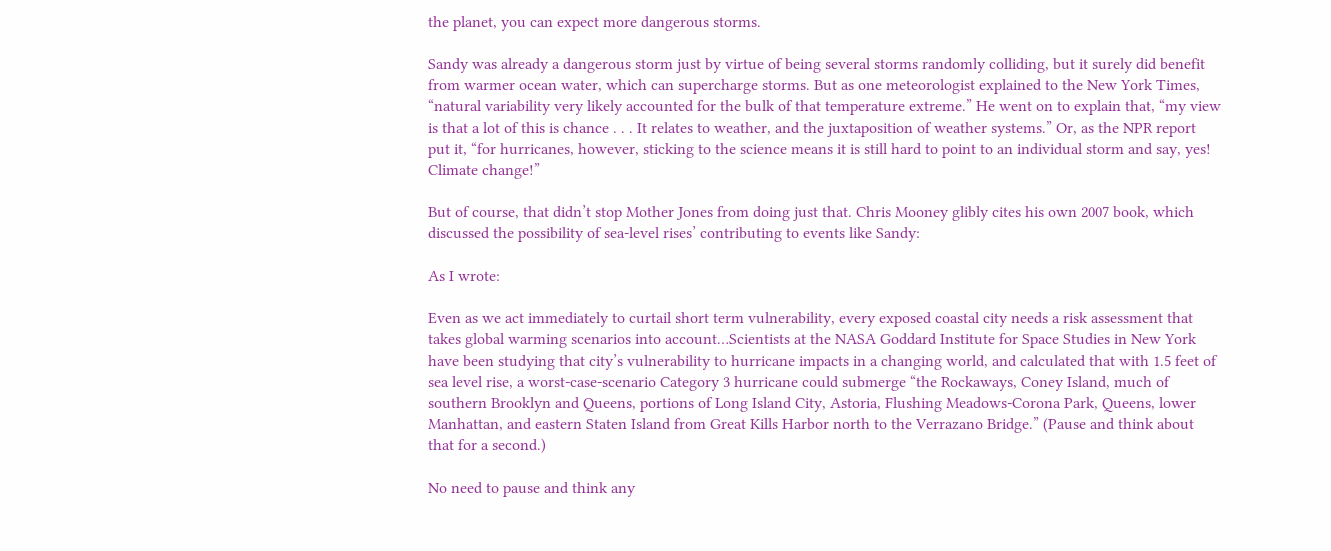the planet, you can expect more dangerous storms.

Sandy was already a dangerous storm just by virtue of being several storms randomly colliding, but it surely did benefit from warmer ocean water, which can supercharge storms. But as one meteorologist explained to the New York Times, “natural variability very likely accounted for the bulk of that temperature extreme.” He went on to explain that, “my view is that a lot of this is chance . . . It relates to weather, and the juxtaposition of weather systems.” Or, as the NPR report put it, “for hurricanes, however, sticking to the science means it is still hard to point to an individual storm and say, yes! Climate change!”

But of course, that didn’t stop Mother Jones from doing just that. Chris Mooney glibly cites his own 2007 book, which discussed the possibility of sea-level rises’ contributing to events like Sandy:

As I wrote:

Even as we act immediately to curtail short term vulnerability, every exposed coastal city needs a risk assessment that takes global warming scenarios into account…Scientists at the NASA Goddard Institute for Space Studies in New York have been studying that city’s vulnerability to hurricane impacts in a changing world, and calculated that with 1.5 feet of sea level rise, a worst-case-scenario Category 3 hurricane could submerge “the Rockaways, Coney Island, much of southern Brooklyn and Queens, portions of Long Island City, Astoria, Flushing Meadows-Corona Park, Queens, lower Manhattan, and eastern Staten Island from Great Kills Harbor north to the Verrazano Bridge.” (Pause and think about that for a second.)

No need to pause and think any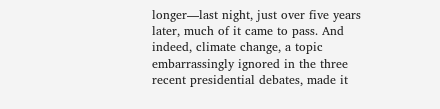longer—last night, just over five years later, much of it came to pass. And indeed, climate change, a topic embarrassingly ignored in the three recent presidential debates, made it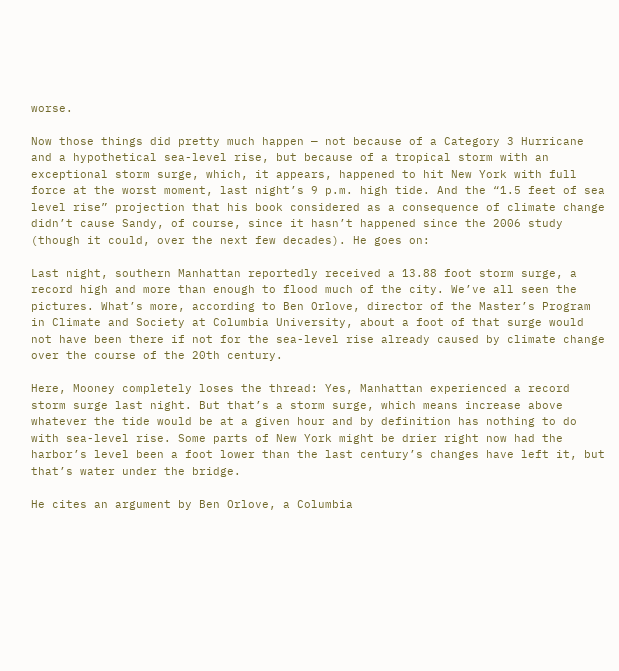worse.

Now those things did pretty much happen — not because of a Category 3 Hurricane and a hypothetical sea-level rise, but because of a tropical storm with an exceptional storm surge, which, it appears, happened to hit New York with full force at the worst moment, last night’s 9 p.m. high tide. And the “1.5 feet of sea level rise” projection that his book considered as a consequence of climate change didn’t cause Sandy, of course, since it hasn’t happened since the 2006 study (though it could, over the next few decades). He goes on:

Last night, southern Manhattan reportedly received a 13.88 foot storm surge, a record high and more than enough to flood much of the city. We’ve all seen the pictures. What’s more, according to Ben Orlove, director of the Master’s Program in Climate and Society at Columbia University, about a foot of that surge would not have been there if not for the sea-level rise already caused by climate change over the course of the 20th century.

Here, Mooney completely loses the thread: Yes, Manhattan experienced a record storm surge last night. But that’s a storm surge, which means increase above whatever the tide would be at a given hour and by definition has nothing to do with sea-level rise. Some parts of New York might be drier right now had the harbor’s level been a foot lower than the last century’s changes have left it, but that’s water under the bridge.

He cites an argument by Ben Orlove, a Columbia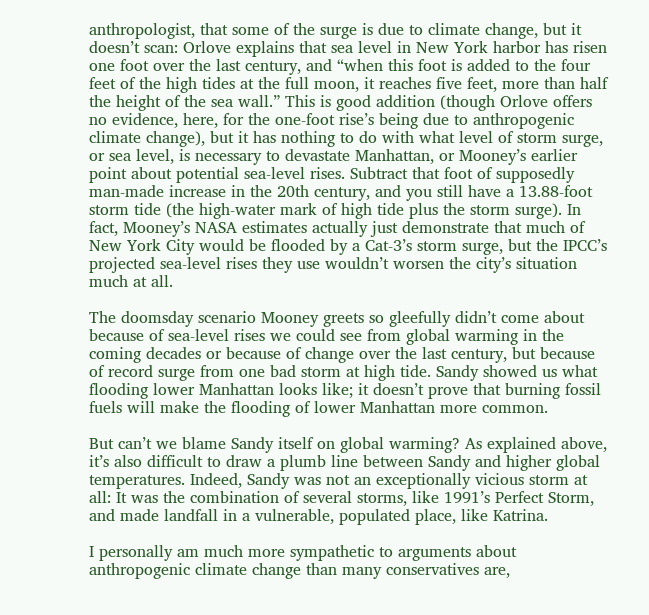anthropologist, that some of the surge is due to climate change, but it doesn’t scan: Orlove explains that sea level in New York harbor has risen one foot over the last century, and “when this foot is added to the four feet of the high tides at the full moon, it reaches five feet, more than half the height of the sea wall.” This is good addition (though Orlove offers no evidence, here, for the one-foot rise’s being due to anthropogenic climate change), but it has nothing to do with what level of storm surge, or sea level, is necessary to devastate Manhattan, or Mooney’s earlier point about potential sea-level rises. Subtract that foot of supposedly man-made increase in the 20th century, and you still have a 13.88-foot storm tide (the high-water mark of high tide plus the storm surge). In fact, Mooney’s NASA estimates actually just demonstrate that much of New York City would be flooded by a Cat-3’s storm surge, but the IPCC’s projected sea-level rises they use wouldn’t worsen the city’s situation much at all.

The doomsday scenario Mooney greets so gleefully didn’t come about because of sea-level rises we could see from global warming in the coming decades or because of change over the last century, but because of record surge from one bad storm at high tide. Sandy showed us what flooding lower Manhattan looks like; it doesn’t prove that burning fossil fuels will make the flooding of lower Manhattan more common.

But can’t we blame Sandy itself on global warming? As explained above, it’s also difficult to draw a plumb line between Sandy and higher global temperatures. Indeed, Sandy was not an exceptionally vicious storm at all: It was the combination of several storms, like 1991’s Perfect Storm, and made landfall in a vulnerable, populated place, like Katrina.

I personally am much more sympathetic to arguments about anthropogenic climate change than many conservatives are,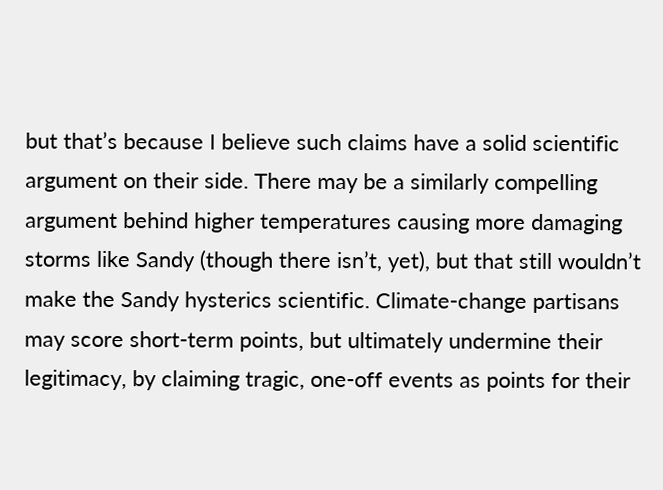but that’s because I believe such claims have a solid scientific argument on their side. There may be a similarly compelling argument behind higher temperatures causing more damaging storms like Sandy (though there isn’t, yet), but that still wouldn’t make the Sandy hysterics scientific. Climate-change partisans may score short-term points, but ultimately undermine their legitimacy, by claiming tragic, one-off events as points for their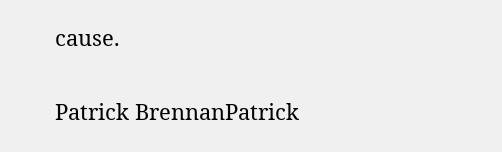cause.

Patrick BrennanPatrick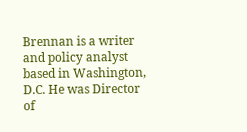Brennan is a writer and policy analyst based in Washington, D.C. He was Director of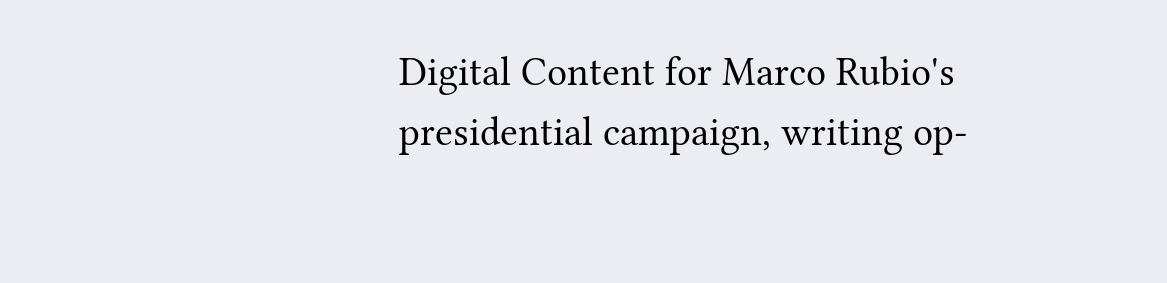Digital Content for Marco Rubio's presidential campaign, writing op-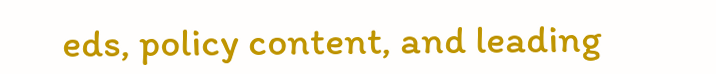eds, policy content, and leading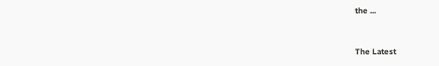the ...


The Latest